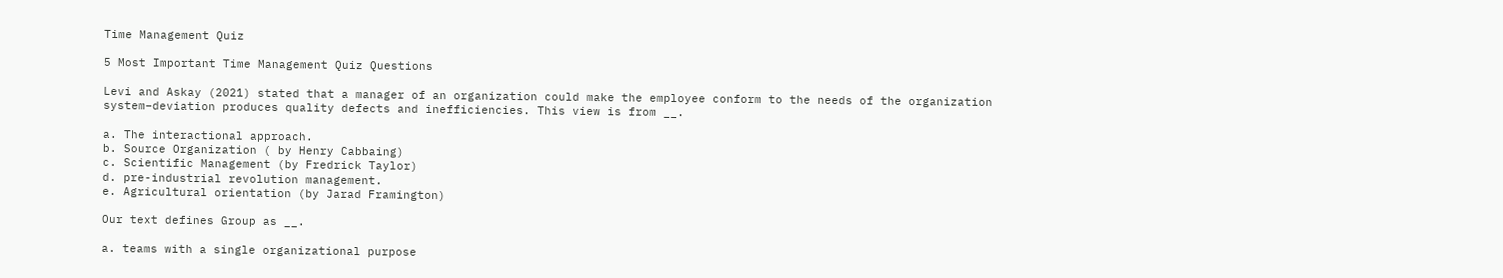Time Management Quiz

5 Most Important Time Management Quiz Questions

Levi and Askay (2021) stated that a manager of an organization could make the employee conform to the needs of the organization system–deviation produces quality defects and inefficiencies. This view is from __.

a. The interactional approach.
b. Source Organization ( by Henry Cabbaing)
c. Scientific Management (by Fredrick Taylor)
d. pre-industrial revolution management.
e. Agricultural orientation (by Jarad Framington)

Our text defines Group as __.

a. teams with a single organizational purpose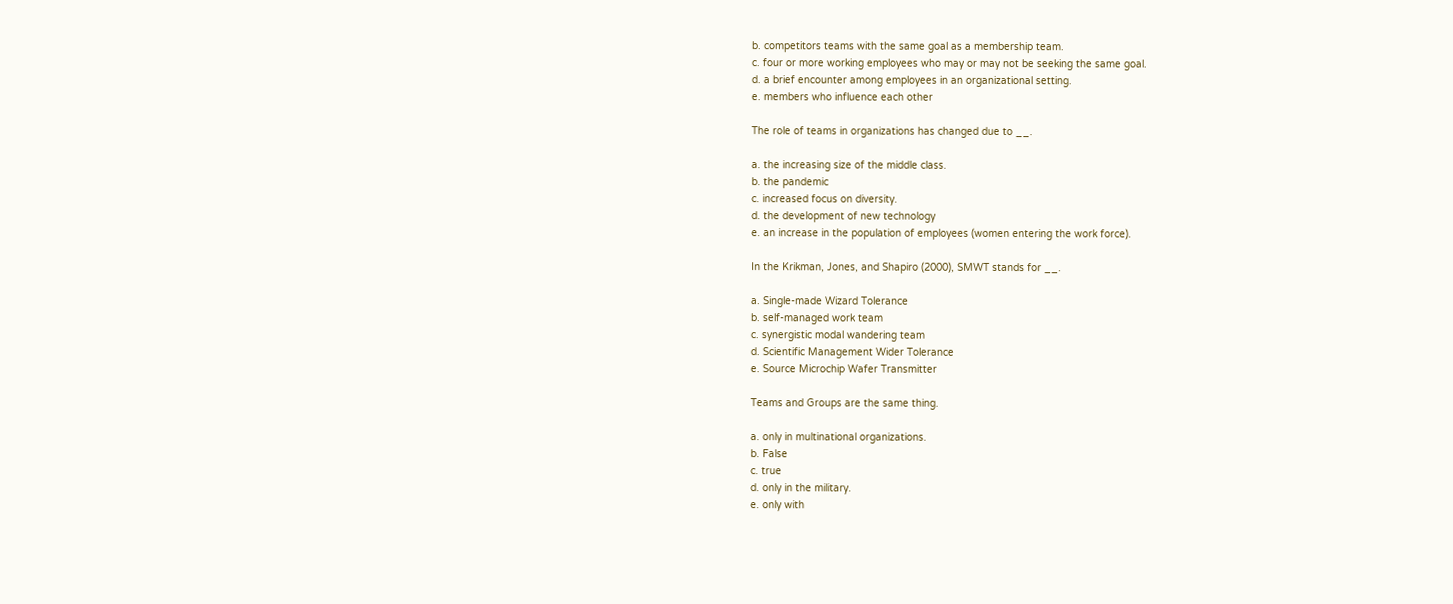b. competitors teams with the same goal as a membership team.
c. four or more working employees who may or may not be seeking the same goal.
d. a brief encounter among employees in an organizational setting.
e. members who influence each other

The role of teams in organizations has changed due to __.

a. the increasing size of the middle class.
b. the pandemic
c. increased focus on diversity.
d. the development of new technology
e. an increase in the population of employees (women entering the work force).

In the Krikman, Jones, and Shapiro (2000), SMWT stands for __.

a. Single-made Wizard Tolerance
b. self-managed work team
c. synergistic modal wandering team
d. Scientific Management Wider Tolerance
e. Source Microchip Wafer Transmitter

Teams and Groups are the same thing.

a. only in multinational organizations.
b. False
c. true
d. only in the military.
e. only with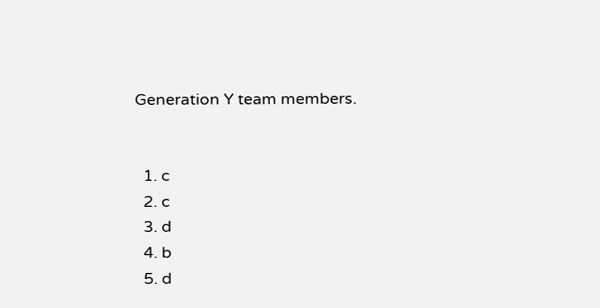Generation Y team members.


  1. c
  2. c
  3. d
  4. b
  5. d